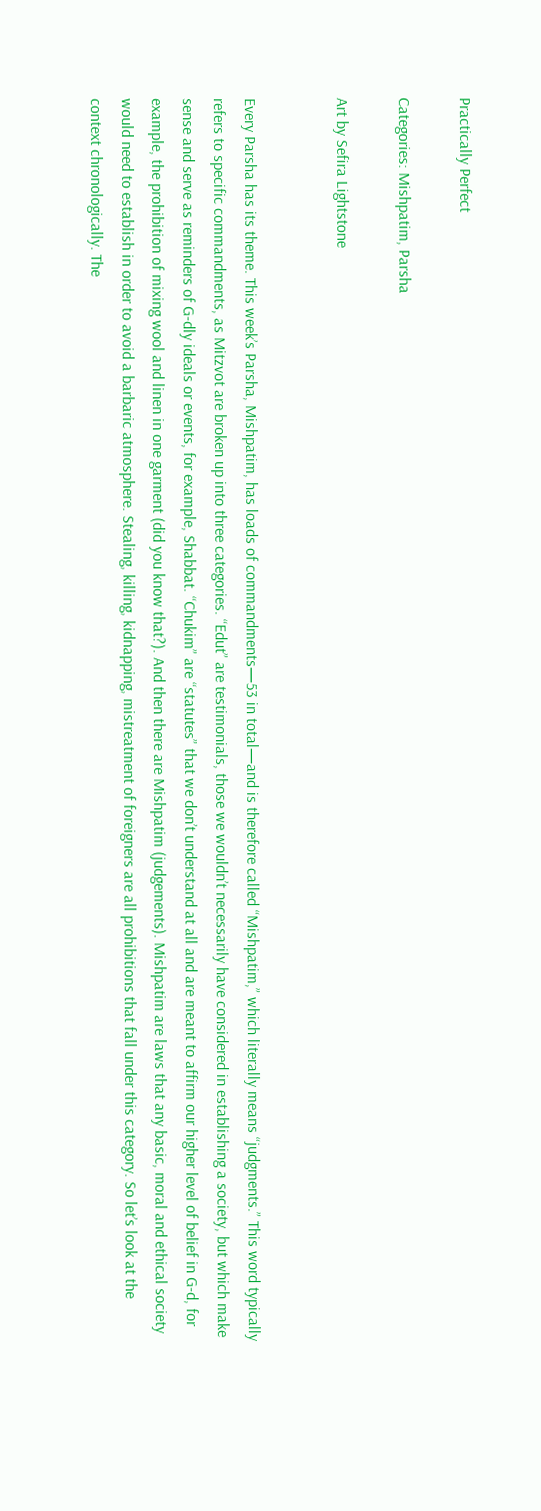Practically Perfect

Categories: Mishpatim, Parsha

Art by Sefira Lightstone


Every Parsha has its theme. This week’s Parsha, Mishpatim, has loads of commandments—53 in total—and is therefore called “Mishpatim,” which literally means “judgments.” This word typically refers to specific commandments, as Mitzvot are broken up into three categories. “Edut” are testimonials, those we wouldn’t necessarily have considered in establishing a society, but which make sense and serve as reminders of G-dly ideals or events, for example, Shabbat. “Chukim” are “statutes” that we don’t understand at all and are meant to affirm our higher level of belief in G-d, for example, the prohibition of mixing wool and linen in one garment (did you know that?). And then there are Mishpatim (judgements). Mishpatim are laws that any basic, moral and ethical society would need to establish in order to avoid a barbaric atmosphere. Stealing, killing, kidnapping, mistreatment of foreigners are all prohibitions that fall under this category. So let’s look at the context chronologically. The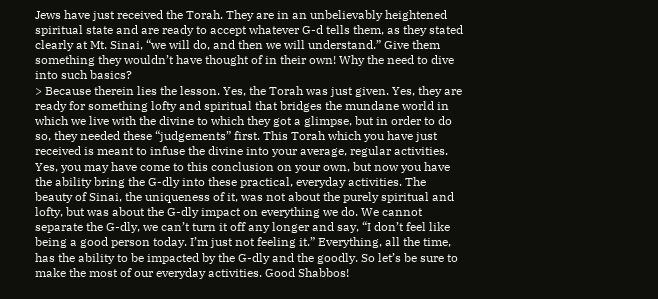Jews have just received the Torah. They are in an unbelievably heightened spiritual state and are ready to accept whatever G-d tells them, as they stated clearly at Mt. Sinai, “we will do, and then we will understand.” Give them something they wouldn’t have thought of in their own! Why the need to dive into such basics?
> Because therein lies the lesson. Yes, the Torah was just given. Yes, they are ready for something lofty and spiritual that bridges the mundane world in which we live with the divine to which they got a glimpse, but in order to do so, they needed these “judgements” first. This Torah which you have just received is meant to infuse the divine into your average, regular activities. Yes, you may have come to this conclusion on your own, but now you have the ability bring the G-dly into these practical, everyday activities. The beauty of Sinai, the uniqueness of it, was not about the purely spiritual and lofty, but was about the G-dly impact on everything we do. We cannot separate the G-dly, we can’t turn it off any longer and say, “I don’t feel like being a good person today. I’m just not feeling it.” Everything, all the time, has the ability to be impacted by the G-dly and the goodly. So let’s be sure to make the most of our everyday activities. Good Shabbos!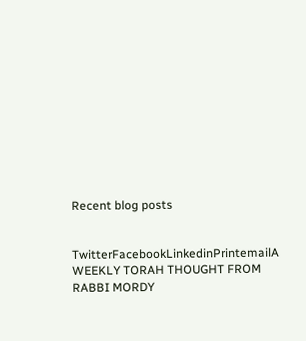Recent blog posts


TwitterFacebookLinkedinPrintemailA WEEKLY TORAH THOUGHT FROM RABBI MORDY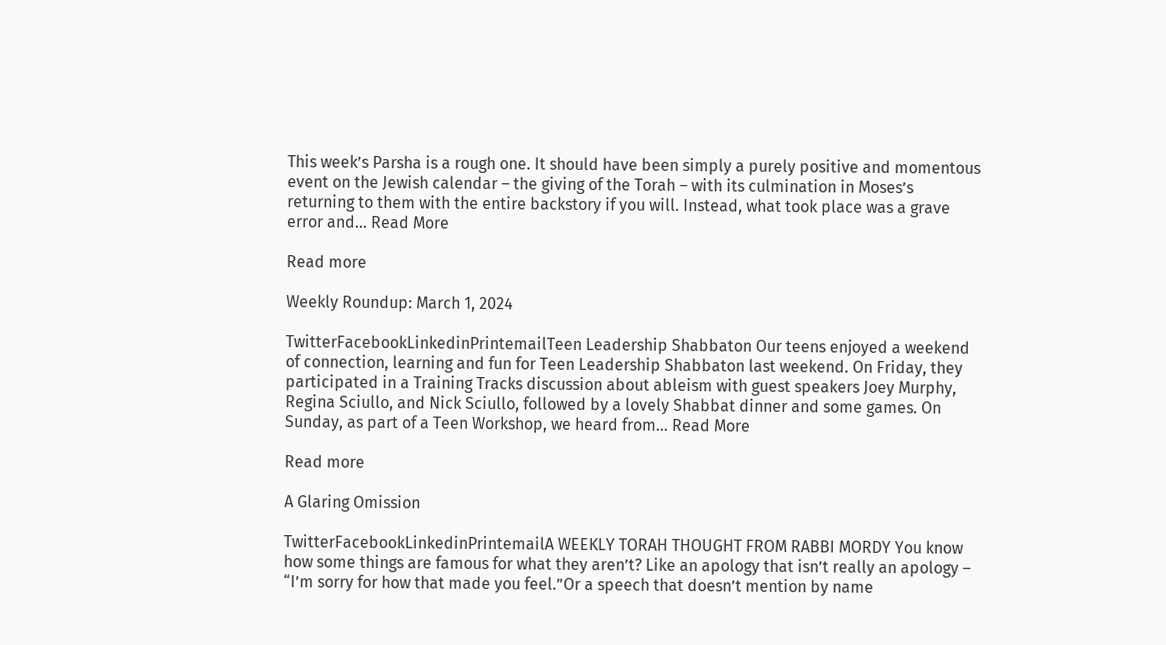This week’s Parsha is a rough one. It should have been simply a purely positive and momentous event on the Jewish calendar – the giving of the Torah – with its culmination in Moses’s returning to them with the entire backstory if you will. Instead, what took place was a grave error and… Read More

Read more

Weekly Roundup: March 1, 2024

TwitterFacebookLinkedinPrintemailTeen Leadership Shabbaton Our teens enjoyed a weekend of connection, learning and fun for Teen Leadership Shabbaton last weekend. On Friday, they participated in a Training Tracks discussion about ableism with guest speakers Joey Murphy, Regina Sciullo, and Nick Sciullo, followed by a lovely Shabbat dinner and some games. On Sunday, as part of a Teen Workshop, we heard from… Read More

Read more

A Glaring Omission

TwitterFacebookLinkedinPrintemailA WEEKLY TORAH THOUGHT FROM RABBI MORDY You know how some things are famous for what they aren’t? Like an apology that isn’t really an apology – “I’m sorry for how that made you feel.”Or a speech that doesn’t mention by name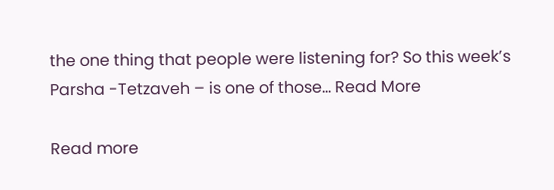the one thing that people were listening for? So this week’s Parsha -Tetzaveh – is one of those… Read More

Read more